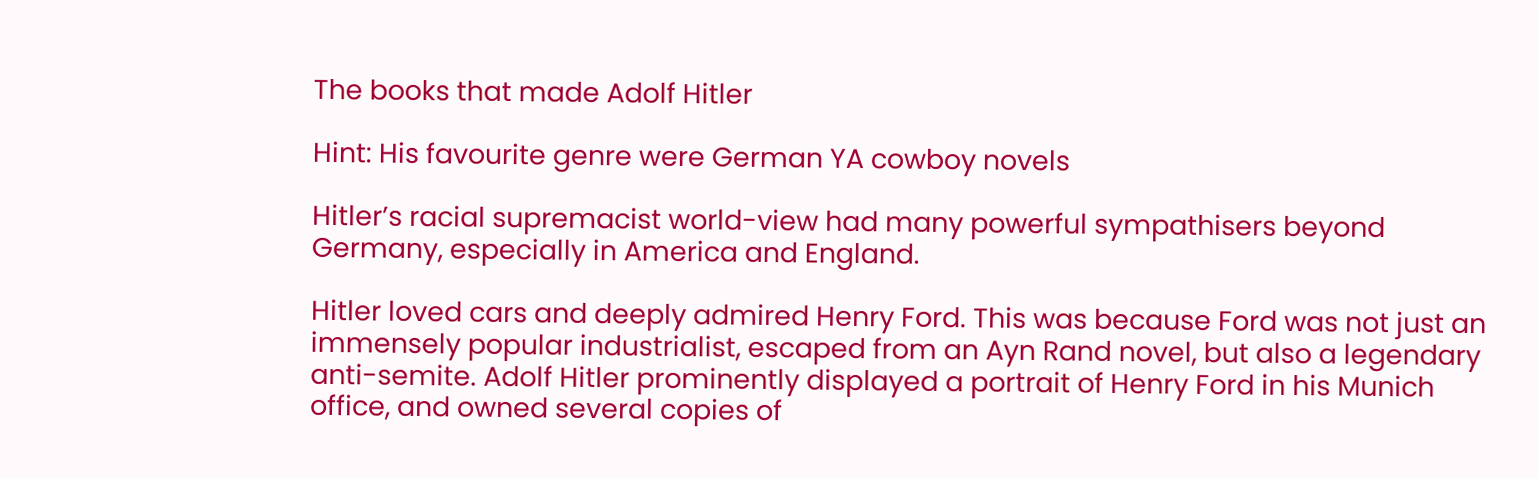The books that made Adolf Hitler

Hint: His favourite genre were German YA cowboy novels

Hitler’s racial supremacist world-view had many powerful sympathisers beyond Germany, especially in America and England.

Hitler loved cars and deeply admired Henry Ford. This was because Ford was not just an immensely popular industrialist, escaped from an Ayn Rand novel, but also a legendary anti-semite. Adolf Hitler prominently displayed a portrait of Henry Ford in his Munich office, and owned several copies of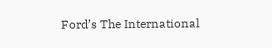Ford’s The International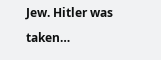Jew. Hitler was taken…